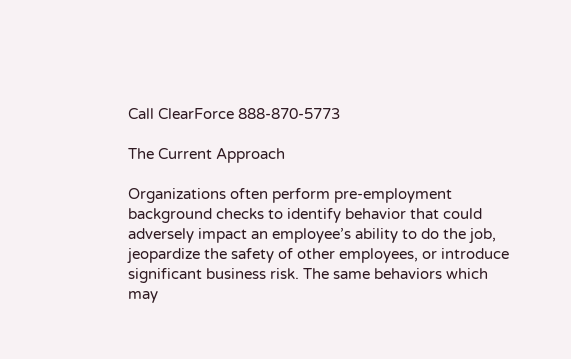Call ClearForce 888-870-5773

The Current Approach

Organizations often perform pre-employment background checks to identify behavior that could adversely impact an employee’s ability to do the job, jeopardize the safety of other employees, or introduce significant business risk. The same behaviors which may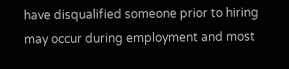have disqualified someone prior to hiring may occur during employment and most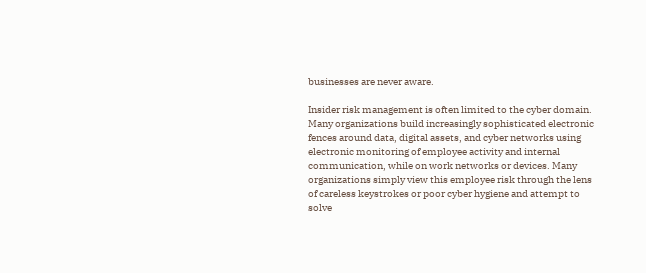businesses are never aware.

Insider risk management is often limited to the cyber domain. Many organizations build increasingly sophisticated electronic fences around data, digital assets, and cyber networks using electronic monitoring of employee activity and internal communication, while on work networks or devices. Many organizations simply view this employee risk through the lens of careless keystrokes or poor cyber hygiene and attempt to solve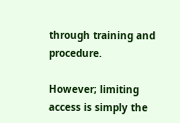through training and procedure.

However; limiting access is simply the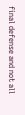final defense and not all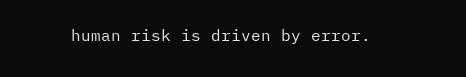human risk is driven by error.